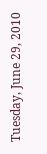Tuesday, June 29, 2010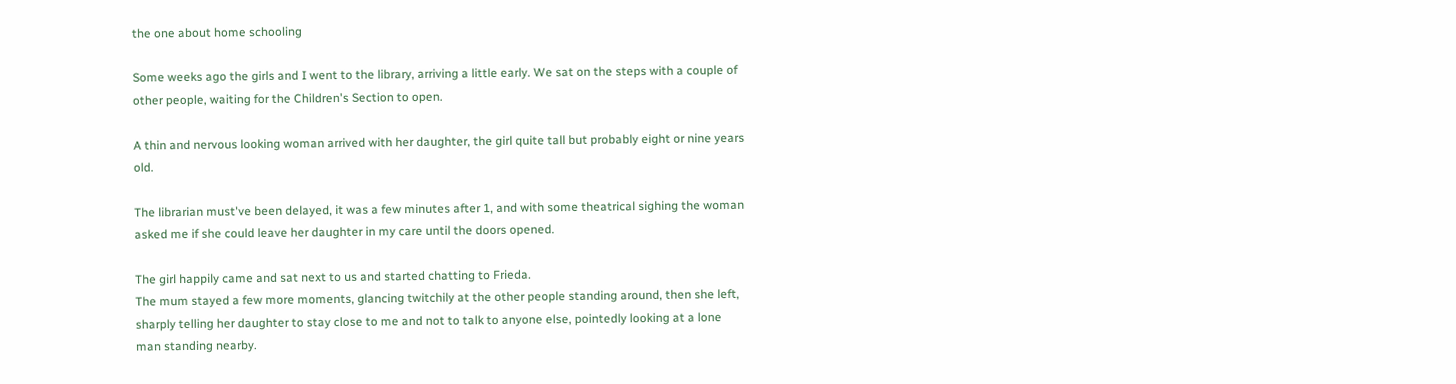the one about home schooling

Some weeks ago the girls and I went to the library, arriving a little early. We sat on the steps with a couple of other people, waiting for the Children's Section to open.

A thin and nervous looking woman arrived with her daughter, the girl quite tall but probably eight or nine years old.

The librarian must've been delayed, it was a few minutes after 1, and with some theatrical sighing the woman asked me if she could leave her daughter in my care until the doors opened.

The girl happily came and sat next to us and started chatting to Frieda.
The mum stayed a few more moments, glancing twitchily at the other people standing around, then she left, sharply telling her daughter to stay close to me and not to talk to anyone else, pointedly looking at a lone man standing nearby.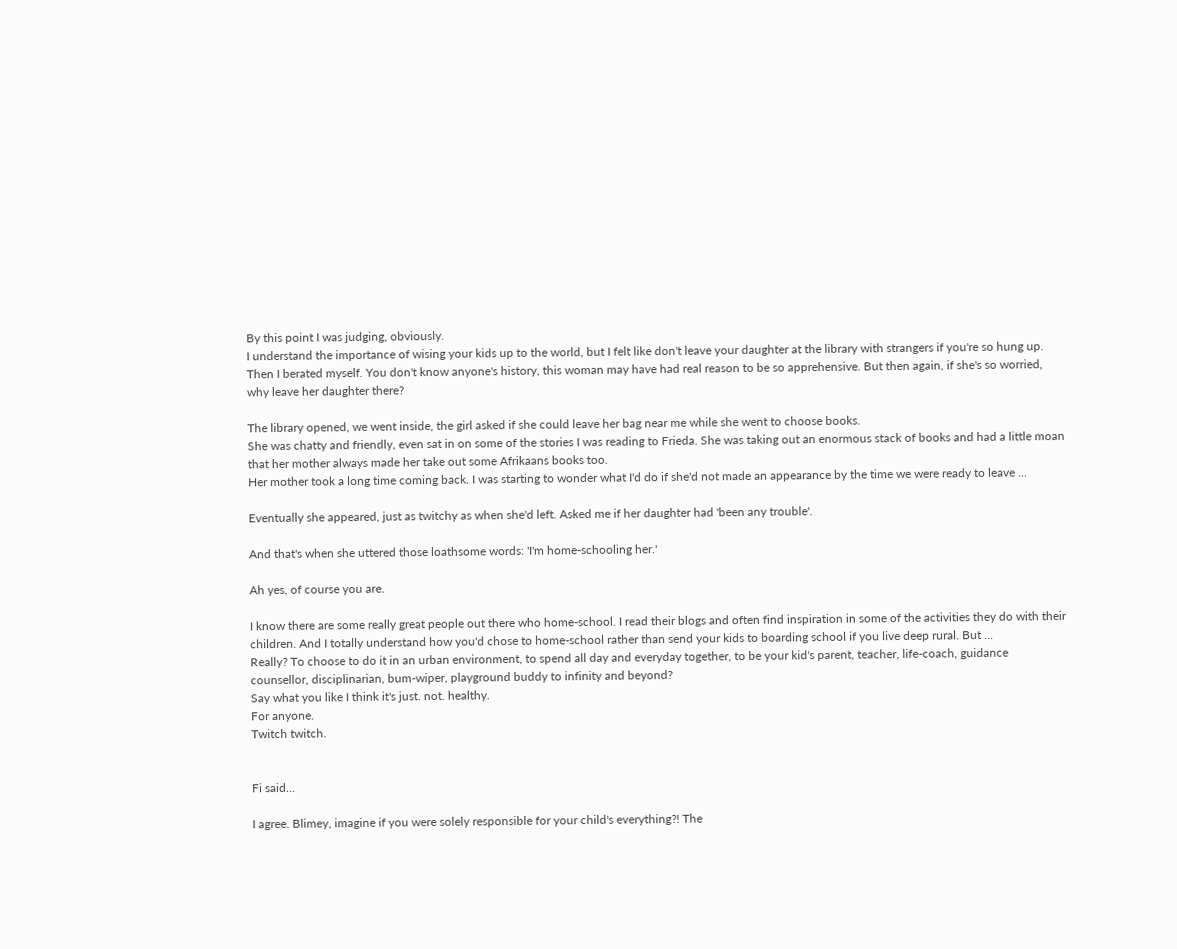By this point I was judging, obviously.
I understand the importance of wising your kids up to the world, but I felt like don't leave your daughter at the library with strangers if you're so hung up.
Then I berated myself. You don't know anyone's history, this woman may have had real reason to be so apprehensive. But then again, if she's so worried, why leave her daughter there?

The library opened, we went inside, the girl asked if she could leave her bag near me while she went to choose books.
She was chatty and friendly, even sat in on some of the stories I was reading to Frieda. She was taking out an enormous stack of books and had a little moan that her mother always made her take out some Afrikaans books too.
Her mother took a long time coming back. I was starting to wonder what I'd do if she'd not made an appearance by the time we were ready to leave ...

Eventually she appeared, just as twitchy as when she'd left. Asked me if her daughter had 'been any trouble'.

And that's when she uttered those loathsome words: 'I'm home-schooling her.'

Ah yes, of course you are.

I know there are some really great people out there who home-school. I read their blogs and often find inspiration in some of the activities they do with their children. And I totally understand how you'd chose to home-school rather than send your kids to boarding school if you live deep rural. But ...
Really? To choose to do it in an urban environment, to spend all day and everyday together, to be your kid's parent, teacher, life-coach, guidance counsellor, disciplinarian, bum-wiper, playground buddy to infinity and beyond?
Say what you like I think it's just. not. healthy.
For anyone.
Twitch twitch.


Fi said...

I agree. Blimey, imagine if you were solely responsible for your child's everything?! The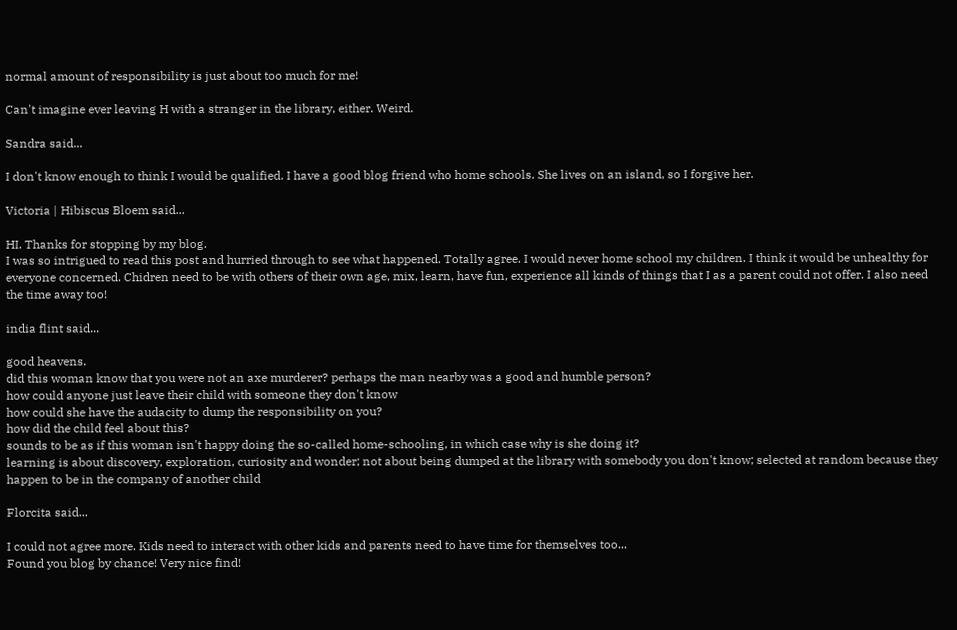normal amount of responsibility is just about too much for me!

Can't imagine ever leaving H with a stranger in the library, either. Weird.

Sandra said...

I don't know enough to think I would be qualified. I have a good blog friend who home schools. She lives on an island, so I forgive her.

Victoria | Hibiscus Bloem said...

HI. Thanks for stopping by my blog.
I was so intrigued to read this post and hurried through to see what happened. Totally agree. I would never home school my children. I think it would be unhealthy for everyone concerned. Chidren need to be with others of their own age, mix, learn, have fun, experience all kinds of things that I as a parent could not offer. I also need the time away too!

india flint said...

good heavens.
did this woman know that you were not an axe murderer? perhaps the man nearby was a good and humble person?
how could anyone just leave their child with someone they don't know
how could she have the audacity to dump the responsibility on you?
how did the child feel about this?
sounds to be as if this woman isn't happy doing the so-called home-schooling, in which case why is she doing it?
learning is about discovery, exploration, curiosity and wonder; not about being dumped at the library with somebody you don't know; selected at random because they happen to be in the company of another child

Florcita said...

I could not agree more. Kids need to interact with other kids and parents need to have time for themselves too...
Found you blog by chance! Very nice find!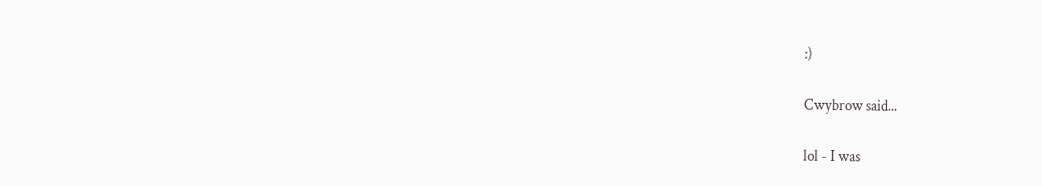:)

Cwybrow said...

lol - I was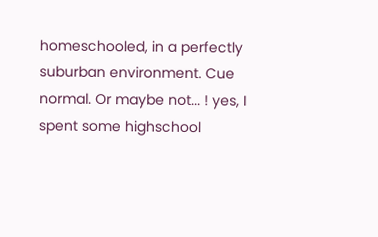homeschooled, in a perfectly suburban environment. Cue normal. Or maybe not... ! yes, I spent some highschool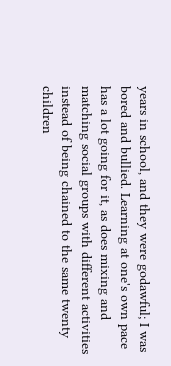years in school, and they were godawful; I was bored and bullied. Learning at one's own pace has a lot going for it, as does mixing and matching social groups with different activities instead of being chained to the same twenty children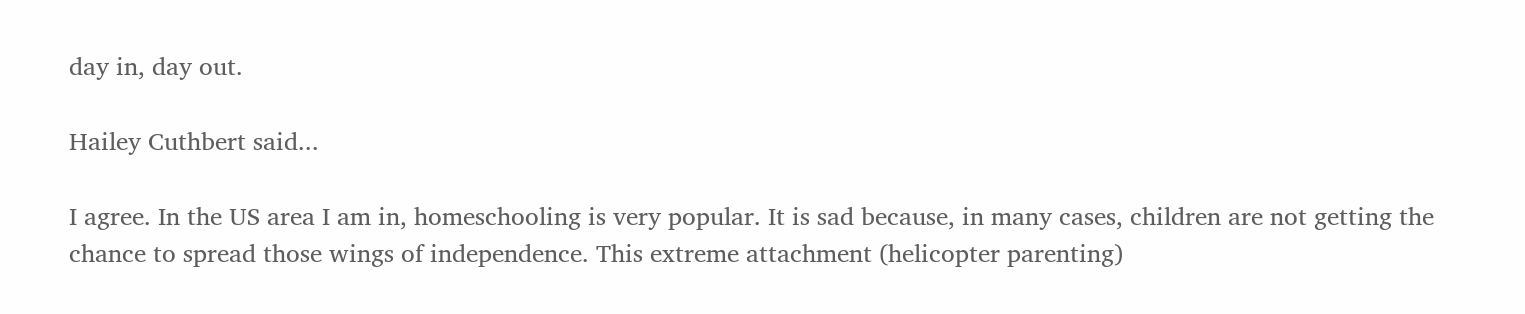day in, day out.

Hailey Cuthbert said...

I agree. In the US area I am in, homeschooling is very popular. It is sad because, in many cases, children are not getting the chance to spread those wings of independence. This extreme attachment (helicopter parenting)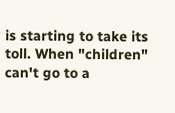is starting to take its toll. When "children" can't go to a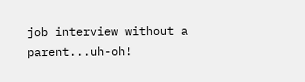job interview without a parent...uh-oh!